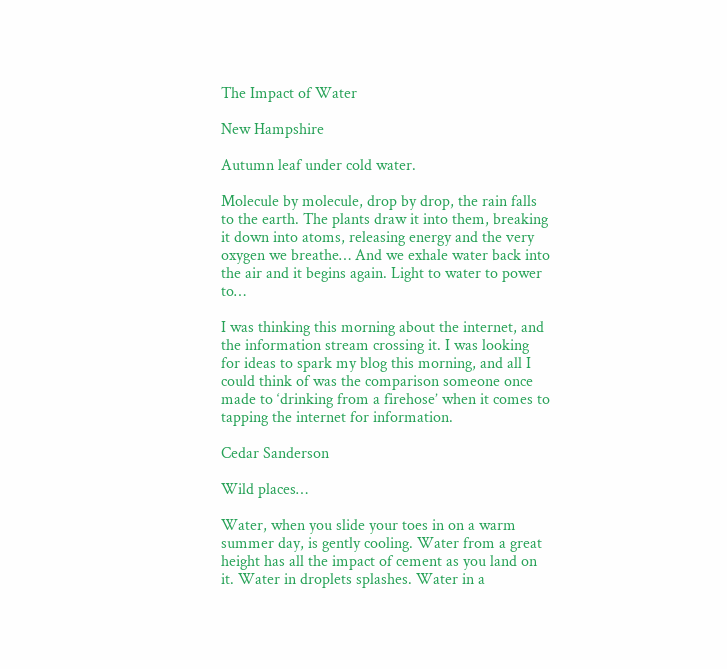The Impact of Water

New Hampshire

Autumn leaf under cold water.

Molecule by molecule, drop by drop, the rain falls to the earth. The plants draw it into them, breaking it down into atoms, releasing energy and the very oxygen we breathe… And we exhale water back into the air and it begins again. Light to water to power to…

I was thinking this morning about the internet, and the information stream crossing it. I was looking for ideas to spark my blog this morning, and all I could think of was the comparison someone once made to ‘drinking from a firehose’ when it comes to tapping the internet for information.

Cedar Sanderson

Wild places…

Water, when you slide your toes in on a warm summer day, is gently cooling. Water from a great height has all the impact of cement as you land on it. Water in droplets splashes. Water in a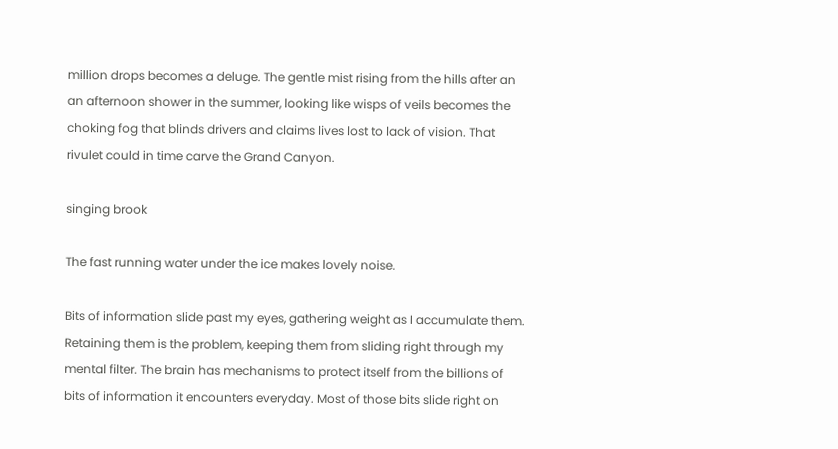million drops becomes a deluge. The gentle mist rising from the hills after an an afternoon shower in the summer, looking like wisps of veils becomes the choking fog that blinds drivers and claims lives lost to lack of vision. That rivulet could in time carve the Grand Canyon.

singing brook

The fast running water under the ice makes lovely noise.

Bits of information slide past my eyes, gathering weight as I accumulate them. Retaining them is the problem, keeping them from sliding right through my mental filter. The brain has mechanisms to protect itself from the billions of bits of information it encounters everyday. Most of those bits slide right on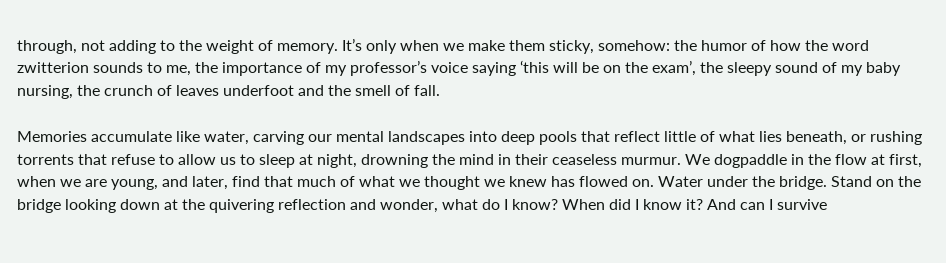through, not adding to the weight of memory. It’s only when we make them sticky, somehow: the humor of how the word zwitterion sounds to me, the importance of my professor’s voice saying ‘this will be on the exam’, the sleepy sound of my baby nursing, the crunch of leaves underfoot and the smell of fall.

Memories accumulate like water, carving our mental landscapes into deep pools that reflect little of what lies beneath, or rushing torrents that refuse to allow us to sleep at night, drowning the mind in their ceaseless murmur. We dogpaddle in the flow at first, when we are young, and later, find that much of what we thought we knew has flowed on. Water under the bridge. Stand on the bridge looking down at the quivering reflection and wonder, what do I know? When did I know it? And can I survive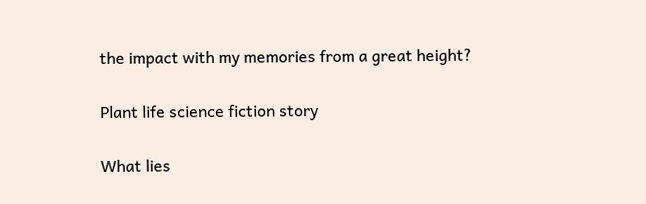the impact with my memories from a great height?

Plant life science fiction story

What lies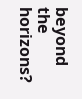beyond the horizons?